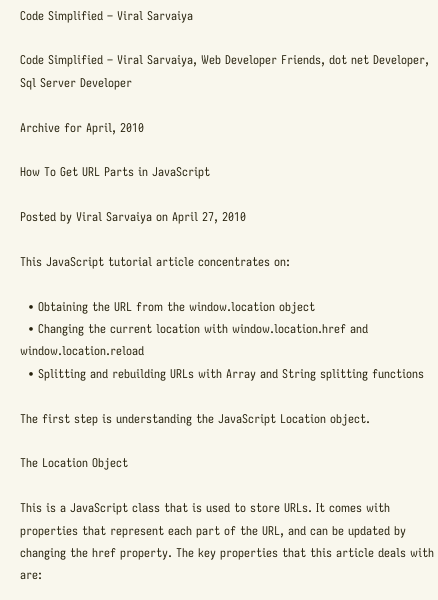Code Simplified – Viral Sarvaiya

Code Simplified – Viral Sarvaiya, Web Developer Friends, dot net Developer, Sql Server Developer

Archive for April, 2010

How To Get URL Parts in JavaScript

Posted by Viral Sarvaiya on April 27, 2010

This JavaScript tutorial article concentrates on:

  • Obtaining the URL from the window.location object
  • Changing the current location with window.location.href and window.location.reload
  • Splitting and rebuilding URLs with Array and String splitting functions

The first step is understanding the JavaScript Location object.

The Location Object

This is a JavaScript class that is used to store URLs. It comes with properties that represent each part of the URL, and can be updated by changing the href property. The key properties that this article deals with are: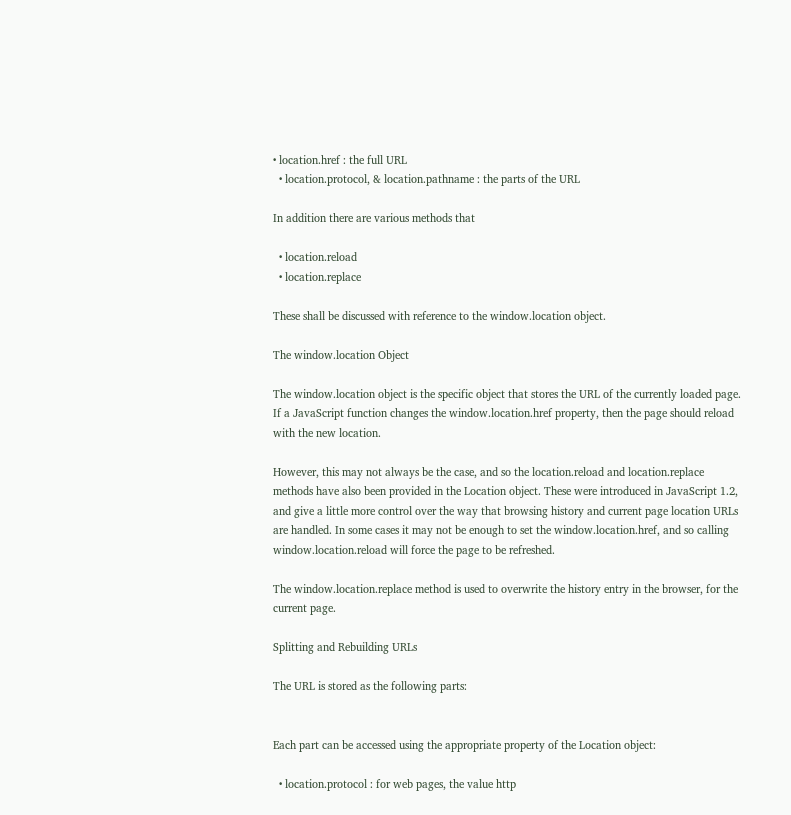• location.href : the full URL
  • location.protocol, & location.pathname : the parts of the URL

In addition there are various methods that

  • location.reload
  • location.replace

These shall be discussed with reference to the window.location object.

The window.location Object

The window.location object is the specific object that stores the URL of the currently loaded page. If a JavaScript function changes the window.location.href property, then the page should reload with the new location.

However, this may not always be the case, and so the location.reload and location.replace methods have also been provided in the Location object. These were introduced in JavaScript 1.2, and give a little more control over the way that browsing history and current page location URLs are handled. In some cases it may not be enough to set the window.location.href, and so calling window.location.reload will force the page to be refreshed.

The window.location.replace method is used to overwrite the history entry in the browser, for the current page.

Splitting and Rebuilding URLs

The URL is stored as the following parts:


Each part can be accessed using the appropriate property of the Location object:

  • location.protocol : for web pages, the value http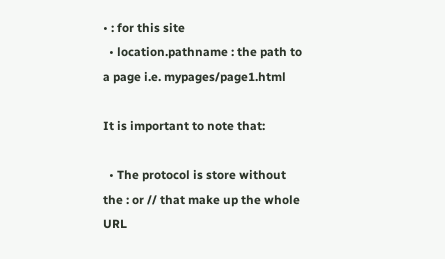• : for this site
  • location.pathname : the path to a page i.e. mypages/page1.html

It is important to note that:

  • The protocol is store without the : or // that make up the whole URL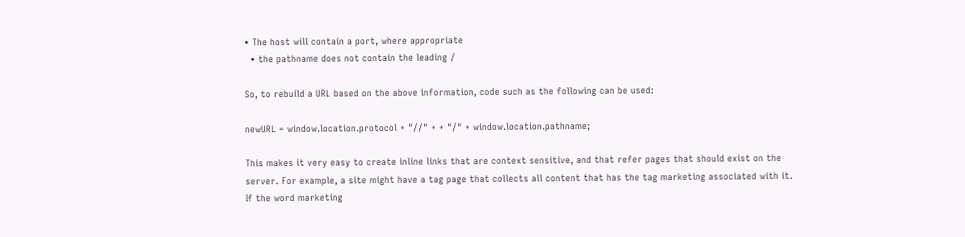• The host will contain a port, where appropriate
  • the pathname does not contain the leading /

So, to rebuild a URL based on the above information, code such as the following can be used:

newURL = window.location.protocol + "//" + + "/" + window.location.pathname;

This makes it very easy to create inline links that are context sensitive, and that refer pages that should exist on the server. For example, a site might have a tag page that collects all content that has the tag marketing associated with it. If the word marketing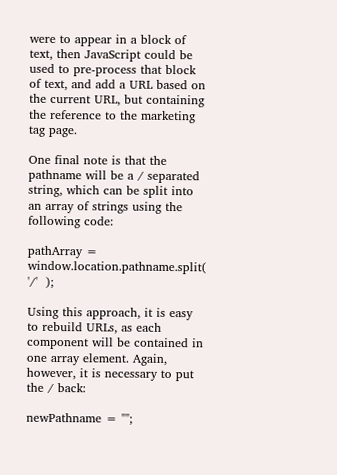were to appear in a block of text, then JavaScript could be used to pre-process that block of text, and add a URL based on the current URL, but containing the reference to the marketing tag page.

One final note is that the pathname will be a / separated string, which can be split into an array of strings using the following code:

pathArray = window.location.pathname.split( '/'  );

Using this approach, it is easy to rebuild URLs, as each component will be contained in one array element. Again, however, it is necessary to put the / back:

newPathname = "";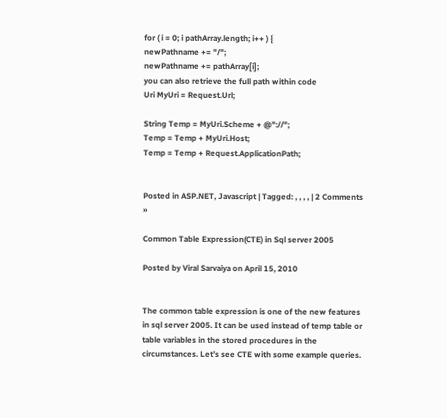for ( i = 0; i pathArray.length; i++ ) {
newPathname += "/";
newPathname += pathArray[i];
you can also retrieve the full path within code
Uri MyUri = Request.Url;

String Temp = MyUri.Scheme + @"://";
Temp = Temp + MyUri.Host;
Temp = Temp + Request.ApplicationPath;


Posted in ASP.NET, Javascript | Tagged: , , , , | 2 Comments »

Common Table Expression(CTE) in Sql server 2005

Posted by Viral Sarvaiya on April 15, 2010


The common table expression is one of the new features in sql server 2005. It can be used instead of temp table or table variables in the stored procedures in the circumstances. Let’s see CTE with some example queries.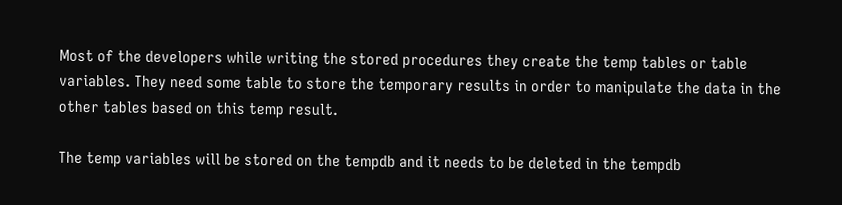Most of the developers while writing the stored procedures they create the temp tables or table variables. They need some table to store the temporary results in order to manipulate the data in the other tables based on this temp result.

The temp variables will be stored on the tempdb and it needs to be deleted in the tempdb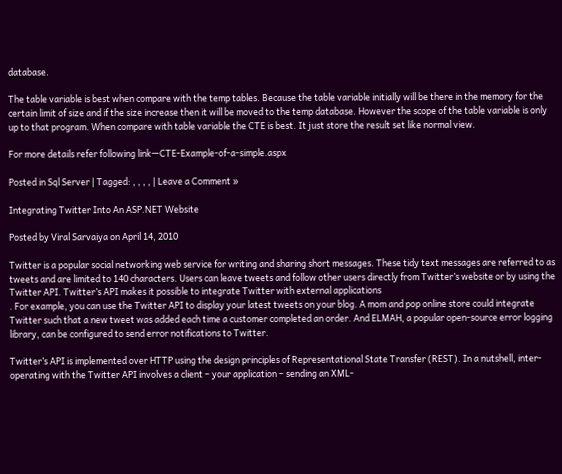database.

The table variable is best when compare with the temp tables. Because the table variable initially will be there in the memory for the certain limit of size and if the size increase then it will be moved to the temp database. However the scope of the table variable is only up to that program. When compare with table variable the CTE is best. It just store the result set like normal view.

For more details refer following link—CTE-Example-of-a-simple.aspx

Posted in Sql Server | Tagged: , , , , | Leave a Comment »

Integrating Twitter Into An ASP.NET Website

Posted by Viral Sarvaiya on April 14, 2010

Twitter is a popular social networking web service for writing and sharing short messages. These tidy text messages are referred to as tweets and are limited to 140 characters. Users can leave tweets and follow other users directly from Twitter’s website or by using the Twitter API. Twitter’s API makes it possible to integrate Twitter with external applications
. For example, you can use the Twitter API to display your latest tweets on your blog. A mom and pop online store could integrate Twitter such that a new tweet was added each time a customer completed an order. And ELMAH, a popular open-source error logging library, can be configured to send error notifications to Twitter.

Twitter’s API is implemented over HTTP using the design principles of Representational State Transfer (REST). In a nutshell, inter-operating with the Twitter API involves a client – your application – sending an XML-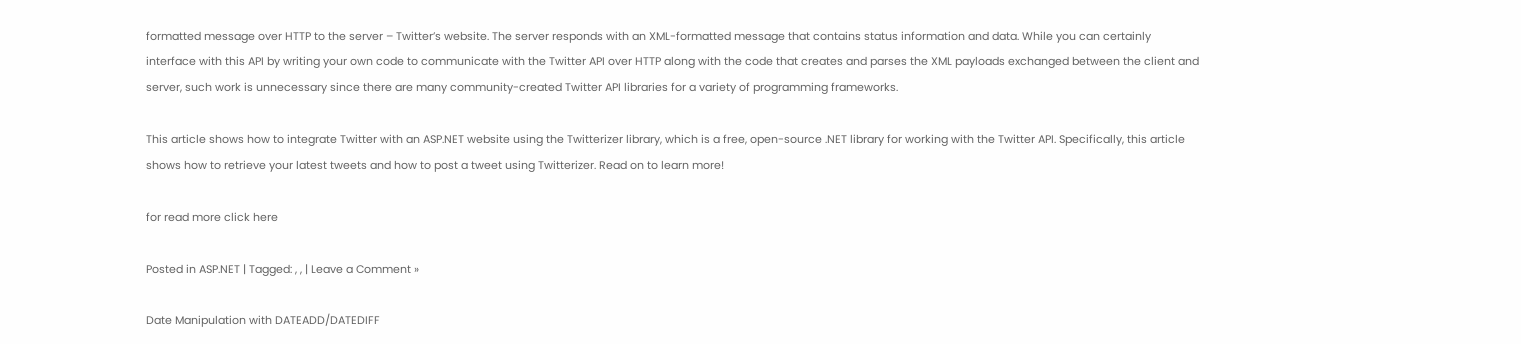formatted message over HTTP to the server – Twitter’s website. The server responds with an XML-formatted message that contains status information and data. While you can certainly interface with this API by writing your own code to communicate with the Twitter API over HTTP along with the code that creates and parses the XML payloads exchanged between the client and server, such work is unnecessary since there are many community-created Twitter API libraries for a variety of programming frameworks.

This article shows how to integrate Twitter with an ASP.NET website using the Twitterizer library, which is a free, open-source .NET library for working with the Twitter API. Specifically, this article shows how to retrieve your latest tweets and how to post a tweet using Twitterizer. Read on to learn more!

for read more click here

Posted in ASP.NET | Tagged: , , | Leave a Comment »

Date Manipulation with DATEADD/DATEDIFF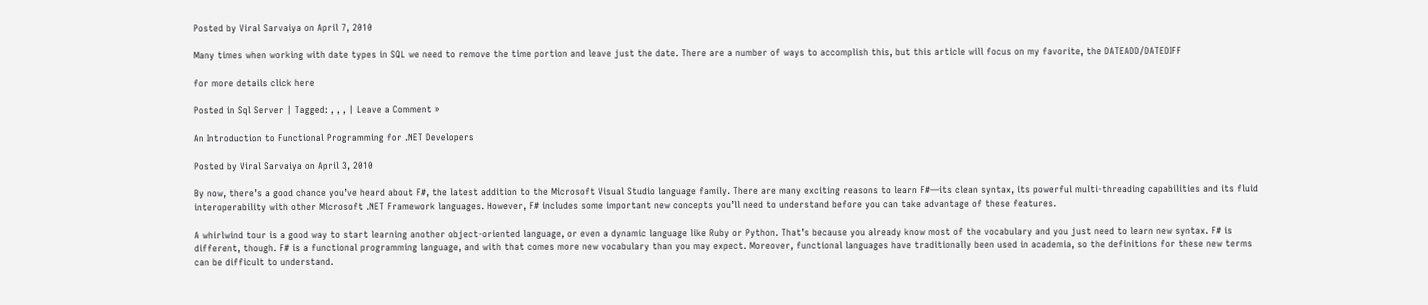Posted by Viral Sarvaiya on April 7, 2010

Many times when working with date types in SQL we need to remove the time portion and leave just the date. There are a number of ways to accomplish this, but this article will focus on my favorite, the DATEADD/DATEDIFF

for more details click here

Posted in Sql Server | Tagged: , , , | Leave a Comment »

An Introduction to Functional Programming for .NET Developers

Posted by Viral Sarvaiya on April 3, 2010

By now, there’s a good chance you’ve heard about F#, the latest addition to the Microsoft Visual Studio language family. There are many exciting reasons to learn F#—its clean syntax, its powerful multi-threading capabilities and its fluid interoperability with other Microsoft .NET Framework languages. However, F# includes some important new concepts you’ll need to understand before you can take advantage of these features.

A whirlwind tour is a good way to start learning another object-oriented language, or even a dynamic language like Ruby or Python. That’s because you already know most of the vocabulary and you just need to learn new syntax. F# is different, though. F# is a functional programming language, and with that comes more new vocabulary than you may expect. Moreover, functional languages have traditionally been used in academia, so the definitions for these new terms can be difficult to understand.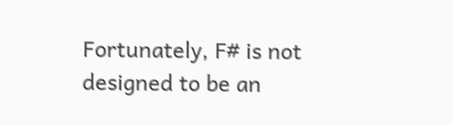Fortunately, F# is not designed to be an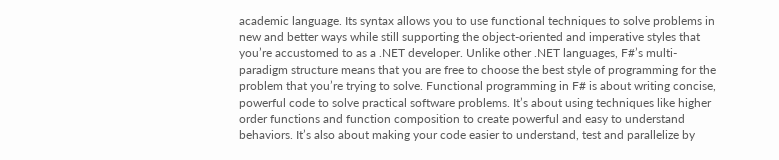academic language. Its syntax allows you to use functional techniques to solve problems in new and better ways while still supporting the object-oriented and imperative styles that you’re accustomed to as a .NET developer. Unlike other .NET languages, F#’s multi-paradigm structure means that you are free to choose the best style of programming for the problem that you’re trying to solve. Functional programming in F# is about writing concise, powerful code to solve practical software problems. It’s about using techniques like higher order functions and function composition to create powerful and easy to understand behaviors. It’s also about making your code easier to understand, test and parallelize by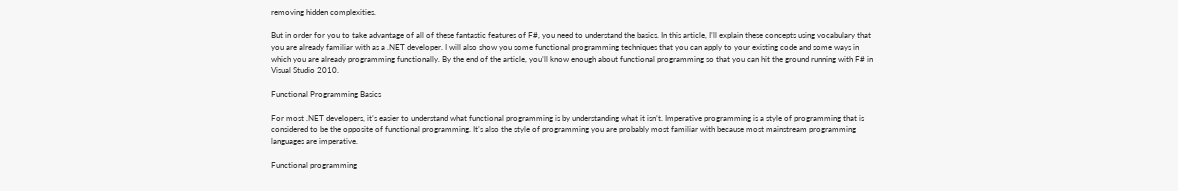removing hidden complexities.

But in order for you to take advantage of all of these fantastic features of F#, you need to understand the basics. In this article, I’ll explain these concepts using vocabulary that you are already familiar with as a .NET developer. I will also show you some functional programming techniques that you can apply to your existing code and some ways in which you are already programming functionally. By the end of the article, you’ll know enough about functional programming so that you can hit the ground running with F# in Visual Studio 2010.

Functional Programming Basics

For most .NET developers, it’s easier to understand what functional programming is by understanding what it isn’t. Imperative programming is a style of programming that is considered to be the opposite of functional programming. It’s also the style of programming you are probably most familiar with because most mainstream programming languages are imperative.

Functional programming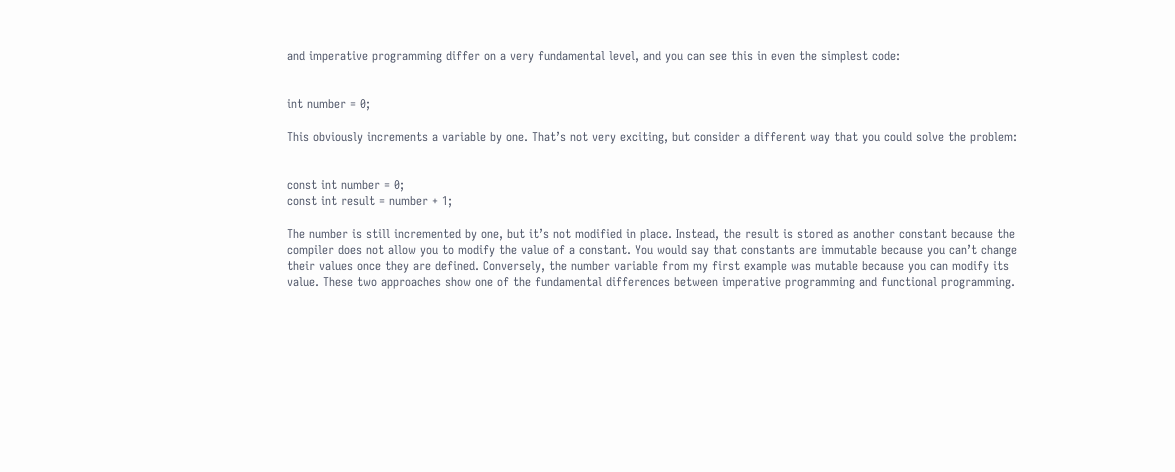and imperative programming differ on a very fundamental level, and you can see this in even the simplest code:


int number = 0;

This obviously increments a variable by one. That’s not very exciting, but consider a different way that you could solve the problem:


const int number = 0;
const int result = number + 1;

The number is still incremented by one, but it’s not modified in place. Instead, the result is stored as another constant because the compiler does not allow you to modify the value of a constant. You would say that constants are immutable because you can’t change their values once they are defined. Conversely, the number variable from my first example was mutable because you can modify its value. These two approaches show one of the fundamental differences between imperative programming and functional programming.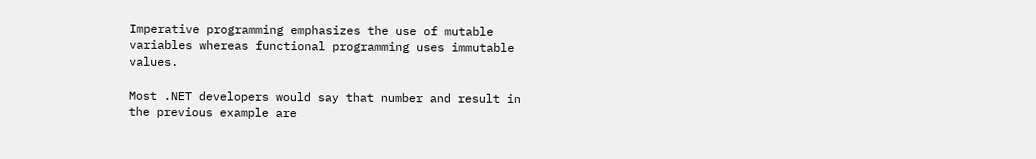Imperative programming emphasizes the use of mutable variables whereas functional programming uses immutable values.

Most .NET developers would say that number and result in the previous example are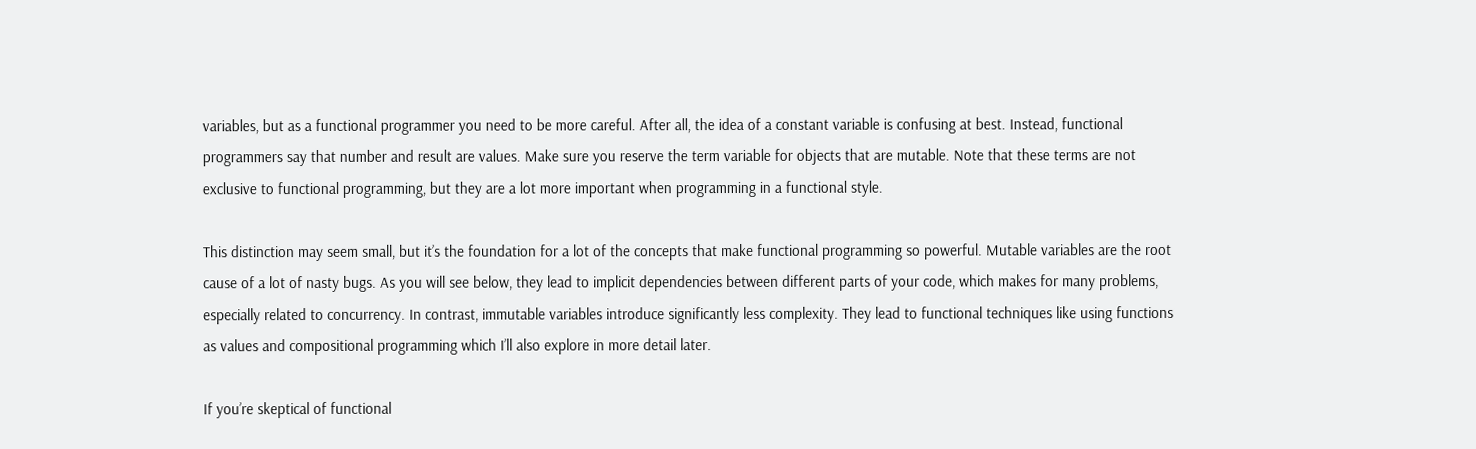variables, but as a functional programmer you need to be more careful. After all, the idea of a constant variable is confusing at best. Instead, functional programmers say that number and result are values. Make sure you reserve the term variable for objects that are mutable. Note that these terms are not exclusive to functional programming, but they are a lot more important when programming in a functional style.

This distinction may seem small, but it’s the foundation for a lot of the concepts that make functional programming so powerful. Mutable variables are the root cause of a lot of nasty bugs. As you will see below, they lead to implicit dependencies between different parts of your code, which makes for many problems, especially related to concurrency. In contrast, immutable variables introduce significantly less complexity. They lead to functional techniques like using functions as values and compositional programming which I’ll also explore in more detail later.

If you’re skeptical of functional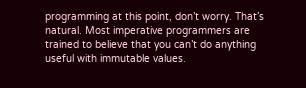programming at this point, don’t worry. That’s natural. Most imperative programmers are trained to believe that you can’t do anything useful with immutable values.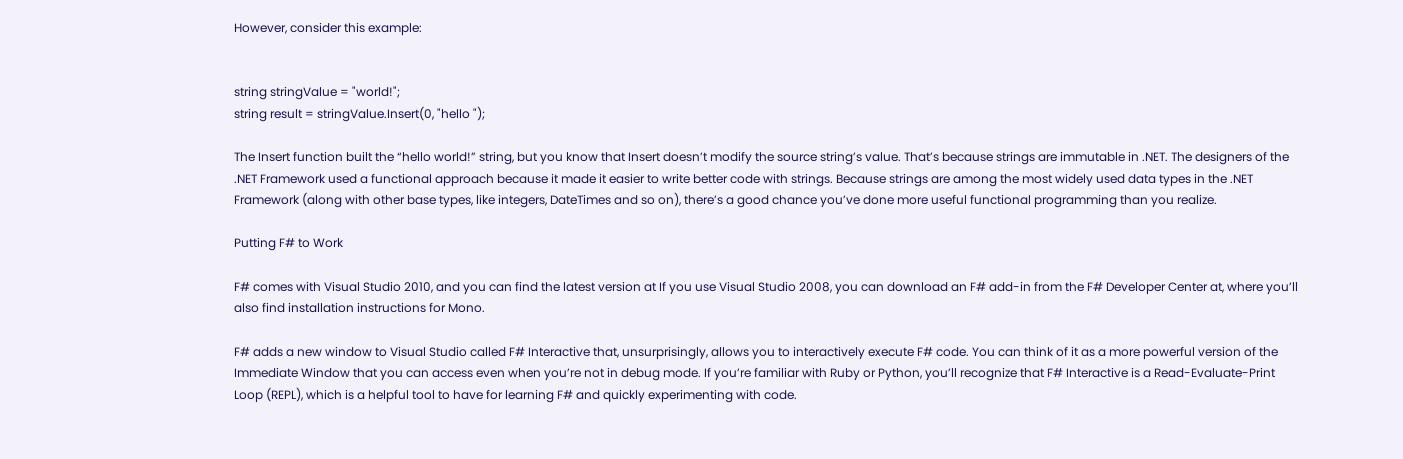However, consider this example:


string stringValue = "world!";
string result = stringValue.Insert(0, "hello ");

The Insert function built the “hello world!” string, but you know that Insert doesn’t modify the source string’s value. That’s because strings are immutable in .NET. The designers of the .NET Framework used a functional approach because it made it easier to write better code with strings. Because strings are among the most widely used data types in the .NET Framework (along with other base types, like integers, DateTimes and so on), there’s a good chance you’ve done more useful functional programming than you realize.

Putting F# to Work

F# comes with Visual Studio 2010, and you can find the latest version at If you use Visual Studio 2008, you can download an F# add-in from the F# Developer Center at, where you’ll also find installation instructions for Mono.

F# adds a new window to Visual Studio called F# Interactive that, unsurprisingly, allows you to interactively execute F# code. You can think of it as a more powerful version of the Immediate Window that you can access even when you’re not in debug mode. If you’re familiar with Ruby or Python, you’ll recognize that F# Interactive is a Read-Evaluate-Print Loop (REPL), which is a helpful tool to have for learning F# and quickly experimenting with code.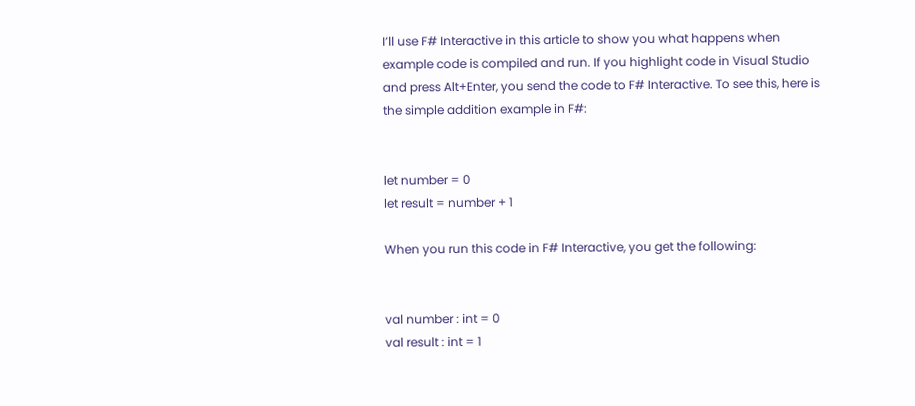I’ll use F# Interactive in this article to show you what happens when example code is compiled and run. If you highlight code in Visual Studio and press Alt+Enter, you send the code to F# Interactive. To see this, here is the simple addition example in F#:


let number = 0
let result = number + 1

When you run this code in F# Interactive, you get the following:


val number : int = 0
val result : int = 1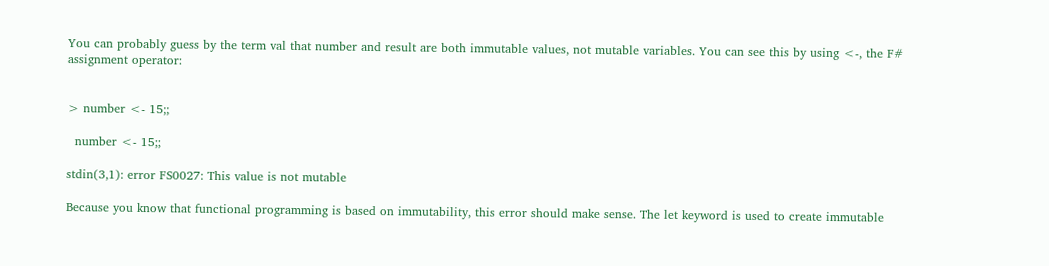You can probably guess by the term val that number and result are both immutable values, not mutable variables. You can see this by using <-, the F# assignment operator:


> number <- 15;;

  number <- 15;;

stdin(3,1): error FS0027: This value is not mutable

Because you know that functional programming is based on immutability, this error should make sense. The let keyword is used to create immutable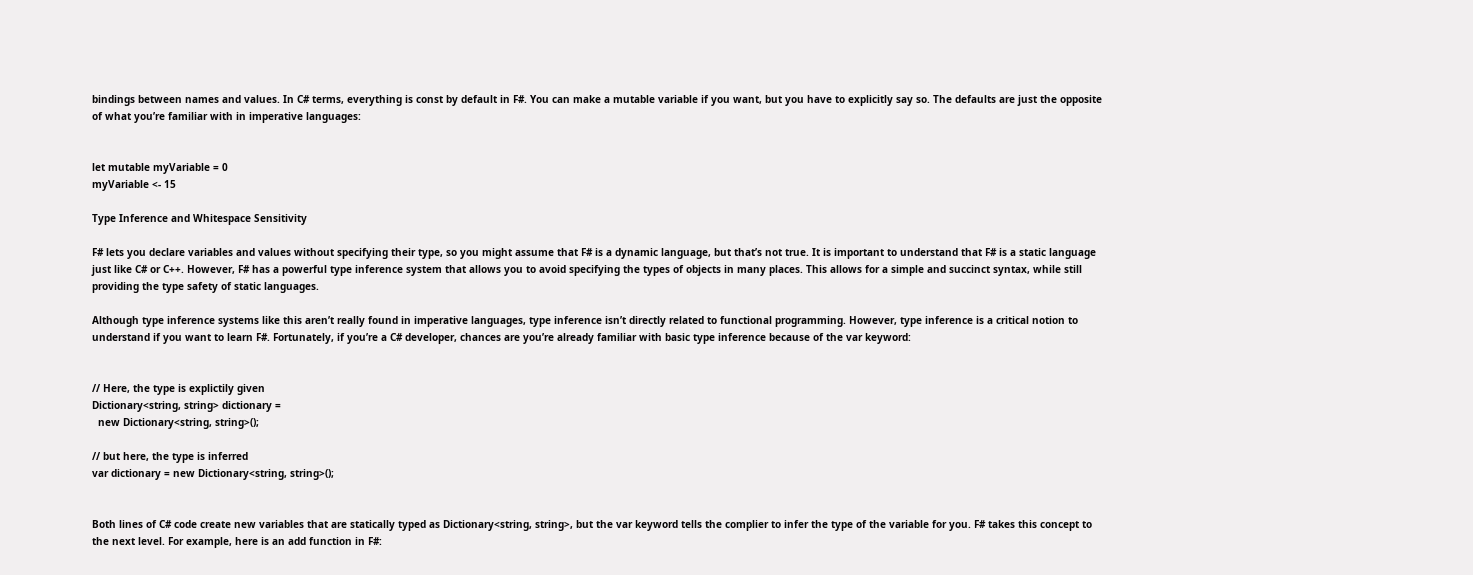bindings between names and values. In C# terms, everything is const by default in F#. You can make a mutable variable if you want, but you have to explicitly say so. The defaults are just the opposite of what you’re familiar with in imperative languages:


let mutable myVariable = 0
myVariable <- 15

Type Inference and Whitespace Sensitivity

F# lets you declare variables and values without specifying their type, so you might assume that F# is a dynamic language, but that’s not true. It is important to understand that F# is a static language just like C# or C++. However, F# has a powerful type inference system that allows you to avoid specifying the types of objects in many places. This allows for a simple and succinct syntax, while still providing the type safety of static languages.

Although type inference systems like this aren’t really found in imperative languages, type inference isn’t directly related to functional programming. However, type inference is a critical notion to understand if you want to learn F#. Fortunately, if you’re a C# developer, chances are you’re already familiar with basic type inference because of the var keyword:


// Here, the type is explictily given
Dictionary<string, string> dictionary =
  new Dictionary<string, string>();

// but here, the type is inferred
var dictionary = new Dictionary<string, string>();


Both lines of C# code create new variables that are statically typed as Dictionary<string, string>, but the var keyword tells the complier to infer the type of the variable for you. F# takes this concept to the next level. For example, here is an add function in F#: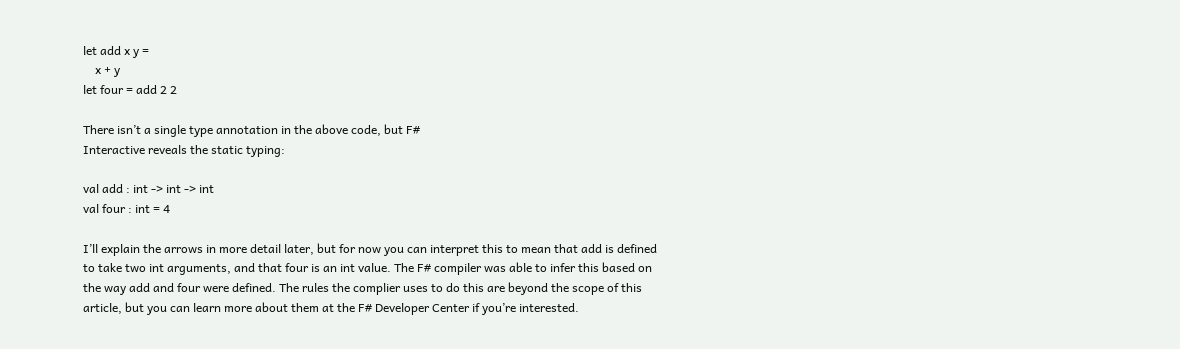let add x y =
    x + y
let four = add 2 2

There isn’t a single type annotation in the above code, but F#
Interactive reveals the static typing:

val add : int -> int -> int
val four : int = 4

I’ll explain the arrows in more detail later, but for now you can interpret this to mean that add is defined to take two int arguments, and that four is an int value. The F# compiler was able to infer this based on the way add and four were defined. The rules the complier uses to do this are beyond the scope of this article, but you can learn more about them at the F# Developer Center if you’re interested.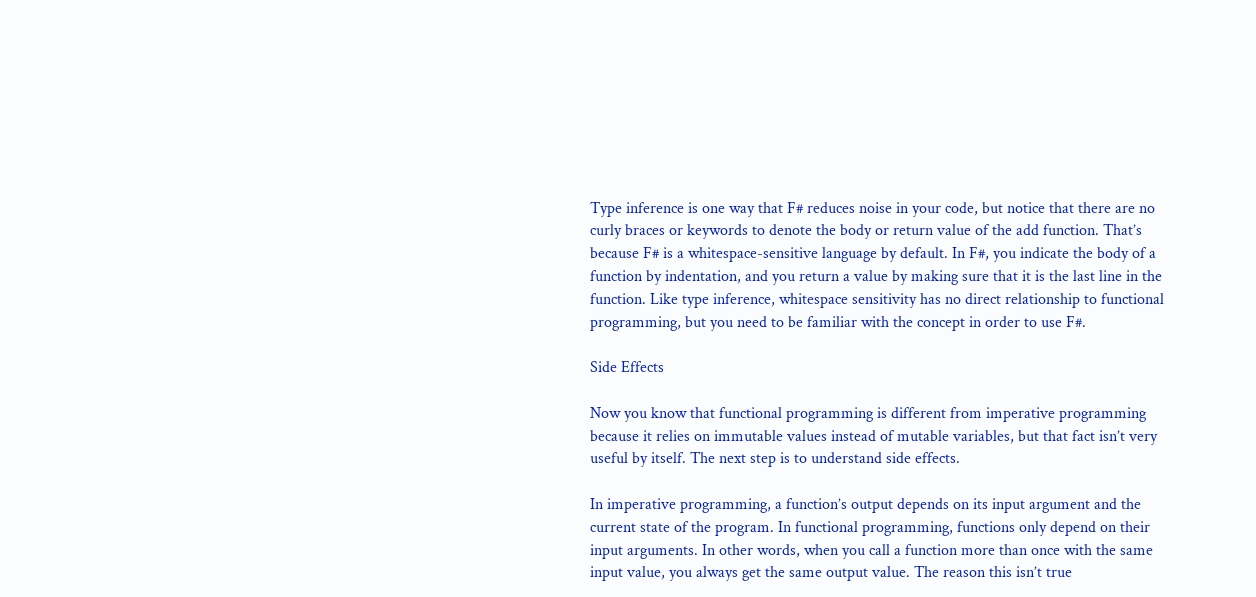Type inference is one way that F# reduces noise in your code, but notice that there are no curly braces or keywords to denote the body or return value of the add function. That’s because F# is a whitespace-sensitive language by default. In F#, you indicate the body of a function by indentation, and you return a value by making sure that it is the last line in the function. Like type inference, whitespace sensitivity has no direct relationship to functional programming, but you need to be familiar with the concept in order to use F#.

Side Effects

Now you know that functional programming is different from imperative programming because it relies on immutable values instead of mutable variables, but that fact isn’t very useful by itself. The next step is to understand side effects.

In imperative programming, a function’s output depends on its input argument and the current state of the program. In functional programming, functions only depend on their input arguments. In other words, when you call a function more than once with the same input value, you always get the same output value. The reason this isn’t true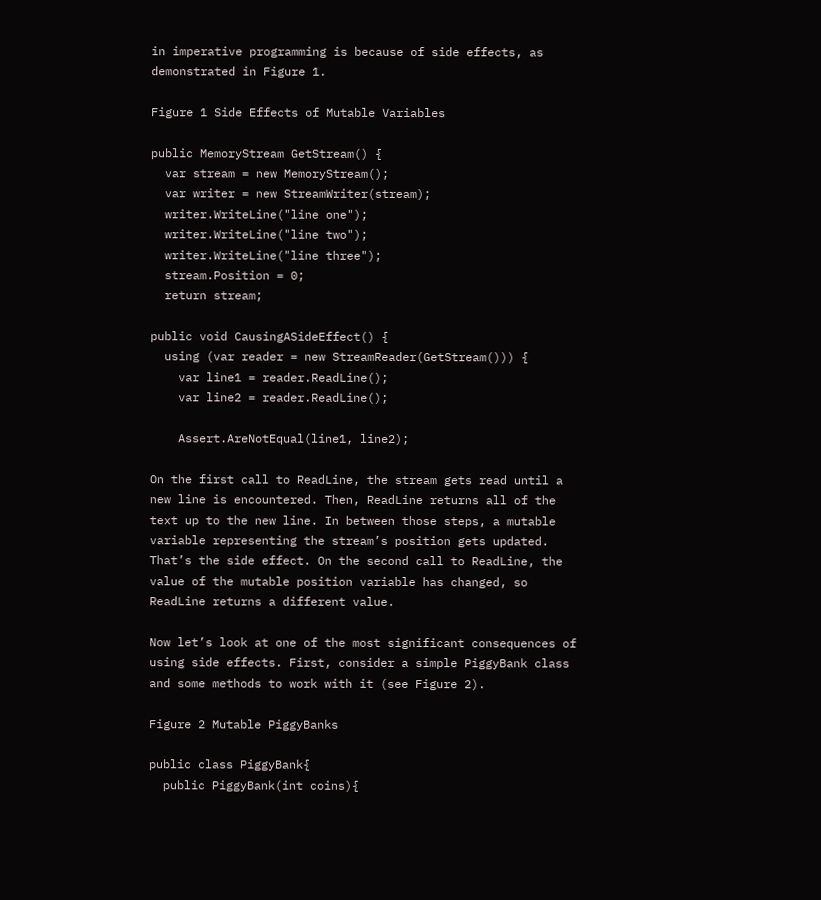in imperative programming is because of side effects, as demonstrated in Figure 1.

Figure 1 Side Effects of Mutable Variables

public MemoryStream GetStream() {
  var stream = new MemoryStream();
  var writer = new StreamWriter(stream);
  writer.WriteLine("line one");
  writer.WriteLine("line two");
  writer.WriteLine("line three");
  stream.Position = 0;
  return stream;

public void CausingASideEffect() {
  using (var reader = new StreamReader(GetStream())) {
    var line1 = reader.ReadLine();
    var line2 = reader.ReadLine();

    Assert.AreNotEqual(line1, line2);

On the first call to ReadLine, the stream gets read until a new line is encountered. Then, ReadLine returns all of the text up to the new line. In between those steps, a mutable variable representing the stream’s position gets updated. That’s the side effect. On the second call to ReadLine, the value of the mutable position variable has changed, so ReadLine returns a different value.

Now let’s look at one of the most significant consequences of using side effects. First, consider a simple PiggyBank class and some methods to work with it (see Figure 2).

Figure 2 Mutable PiggyBanks

public class PiggyBank{
  public PiggyBank(int coins){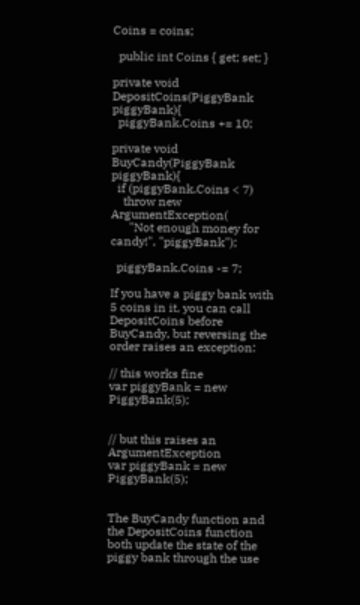Coins = coins;

  public int Coins { get; set; }

private void DepositCoins(PiggyBank piggyBank){
  piggyBank.Coins += 10;

private void BuyCandy(PiggyBank piggyBank){
  if (piggyBank.Coins < 7)
    throw new ArgumentException(
      "Not enough money for candy!", "piggyBank");

  piggyBank.Coins -= 7;

If you have a piggy bank with 5 coins in it, you can call DepositCoins before BuyCandy, but reversing the order raises an exception:

// this works fine
var piggyBank = new PiggyBank(5);


// but this raises an ArgumentException
var piggyBank = new PiggyBank(5);


The BuyCandy function and the DepositCoins function both update the state of the piggy bank through the use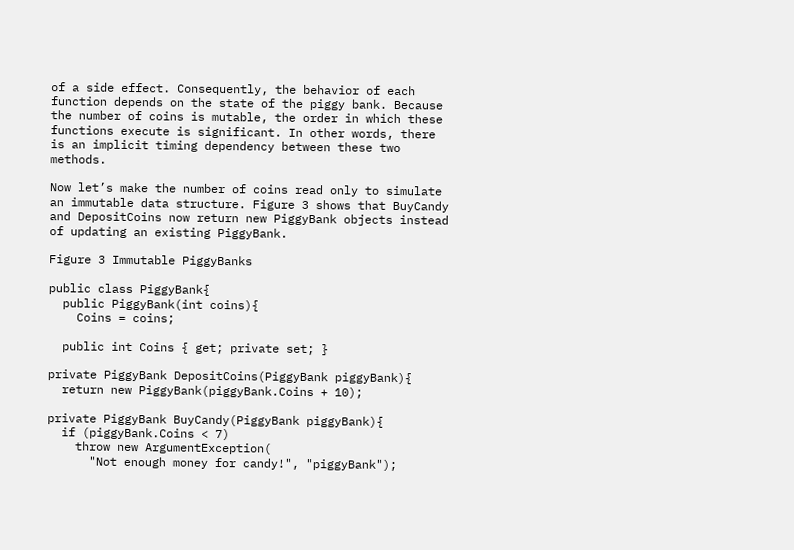of a side effect. Consequently, the behavior of each function depends on the state of the piggy bank. Because the number of coins is mutable, the order in which these functions execute is significant. In other words, there is an implicit timing dependency between these two methods.

Now let’s make the number of coins read only to simulate an immutable data structure. Figure 3 shows that BuyCandy and DepositCoins now return new PiggyBank objects instead of updating an existing PiggyBank.

Figure 3 Immutable PiggyBanks

public class PiggyBank{
  public PiggyBank(int coins){
    Coins = coins;

  public int Coins { get; private set; }

private PiggyBank DepositCoins(PiggyBank piggyBank){
  return new PiggyBank(piggyBank.Coins + 10);

private PiggyBank BuyCandy(PiggyBank piggyBank){
  if (piggyBank.Coins < 7)
    throw new ArgumentException(
      "Not enough money for candy!", "piggyBank");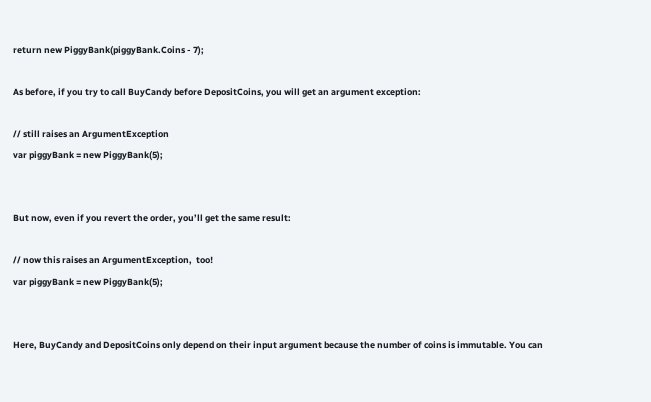return new PiggyBank(piggyBank.Coins - 7);

As before, if you try to call BuyCandy before DepositCoins, you will get an argument exception:

// still raises an ArgumentException
var piggyBank = new PiggyBank(5);


But now, even if you revert the order, you’ll get the same result:

// now this raises an ArgumentException,  too!
var piggyBank = new PiggyBank(5);


Here, BuyCandy and DepositCoins only depend on their input argument because the number of coins is immutable. You can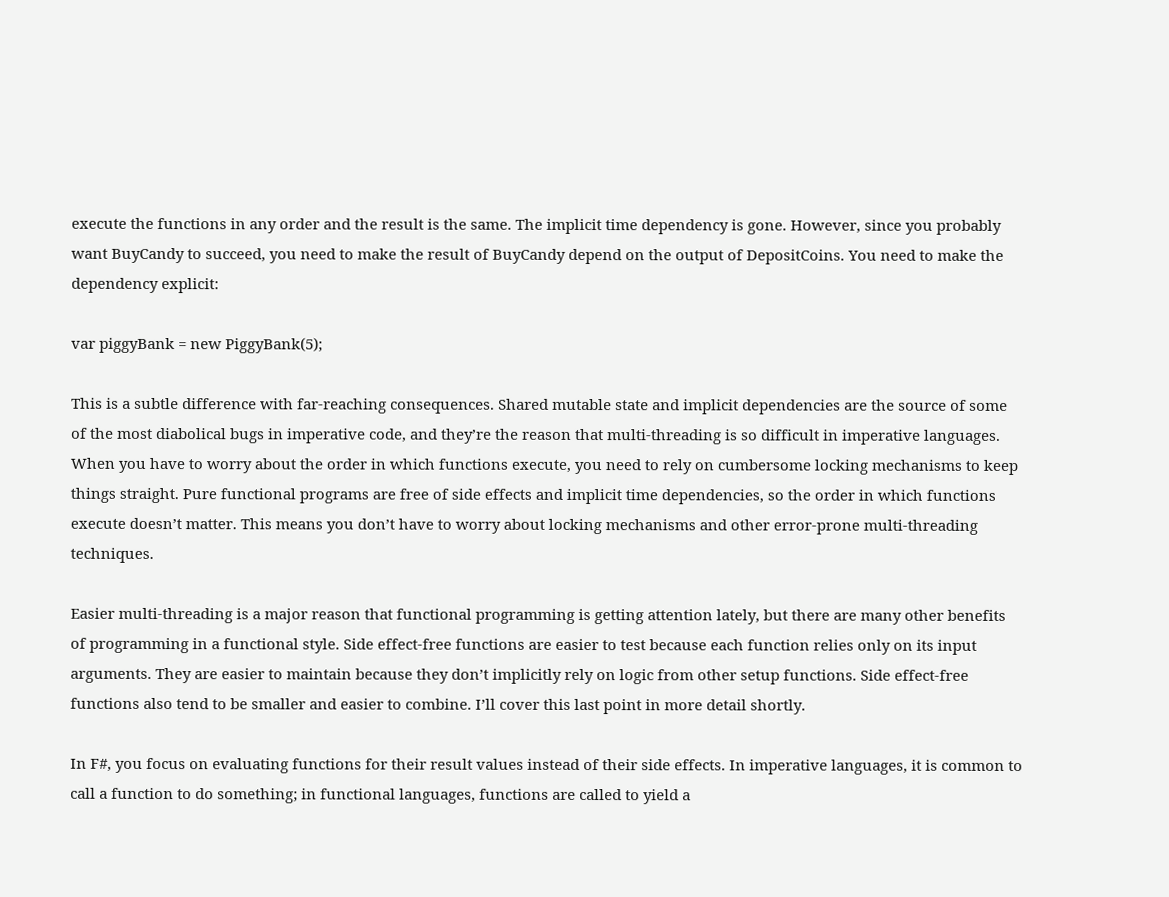execute the functions in any order and the result is the same. The implicit time dependency is gone. However, since you probably want BuyCandy to succeed, you need to make the result of BuyCandy depend on the output of DepositCoins. You need to make the dependency explicit:

var piggyBank = new PiggyBank(5);

This is a subtle difference with far-reaching consequences. Shared mutable state and implicit dependencies are the source of some of the most diabolical bugs in imperative code, and they’re the reason that multi-threading is so difficult in imperative languages. When you have to worry about the order in which functions execute, you need to rely on cumbersome locking mechanisms to keep things straight. Pure functional programs are free of side effects and implicit time dependencies, so the order in which functions execute doesn’t matter. This means you don’t have to worry about locking mechanisms and other error-prone multi-threading techniques.

Easier multi-threading is a major reason that functional programming is getting attention lately, but there are many other benefits of programming in a functional style. Side effect-free functions are easier to test because each function relies only on its input arguments. They are easier to maintain because they don’t implicitly rely on logic from other setup functions. Side effect-free functions also tend to be smaller and easier to combine. I’ll cover this last point in more detail shortly.

In F#, you focus on evaluating functions for their result values instead of their side effects. In imperative languages, it is common to call a function to do something; in functional languages, functions are called to yield a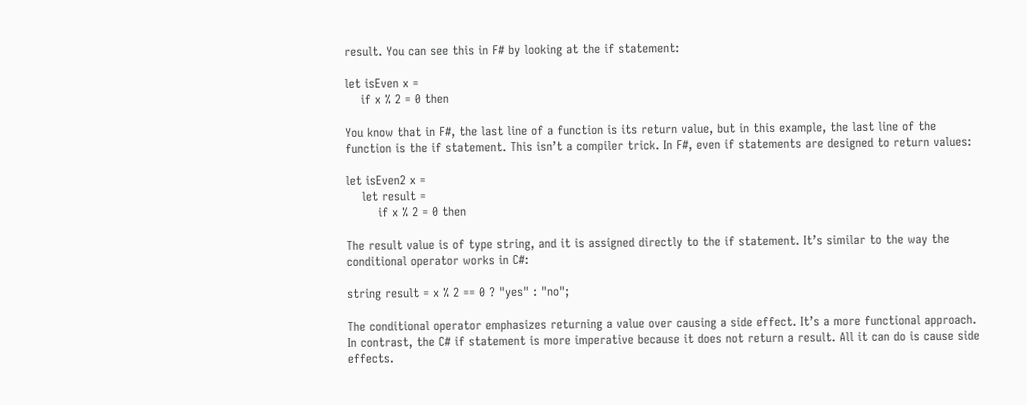result. You can see this in F# by looking at the if statement:

let isEven x =
    if x % 2 = 0 then

You know that in F#, the last line of a function is its return value, but in this example, the last line of the function is the if statement. This isn’t a compiler trick. In F#, even if statements are designed to return values:

let isEven2 x =
    let result =
        if x % 2 = 0 then

The result value is of type string, and it is assigned directly to the if statement. It’s similar to the way the conditional operator works in C#:

string result = x % 2 == 0 ? "yes" : "no";

The conditional operator emphasizes returning a value over causing a side effect. It’s a more functional approach. In contrast, the C# if statement is more imperative because it does not return a result. All it can do is cause side effects.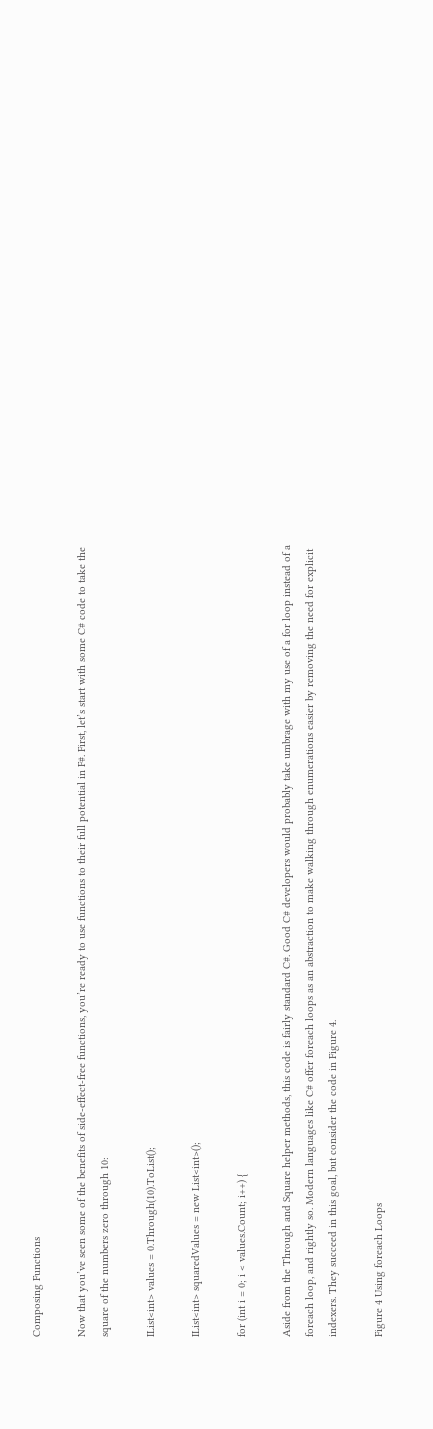Composing Functions

Now that you’ve seen some of the benefits of side-effect-free functions, you’re ready to use functions to their full potential in F#. First, let’s start with some C# code to take the square of the numbers zero through 10:

IList<int> values = 0.Through(10).ToList();

IList<int> squaredValues = new List<int>();

for (int i = 0; i < values.Count; i++) {

Aside from the Through and Square helper methods, this code is fairly standard C#. Good C# developers would probably take umbrage with my use of a for loop instead of a foreach loop, and rightly so. Modern languages like C# offer foreach loops as an abstraction to make walking through enumerations easier by removing the need for explicit indexers. They succeed in this goal, but consider the code in Figure 4.

Figure 4 Using foreach Loops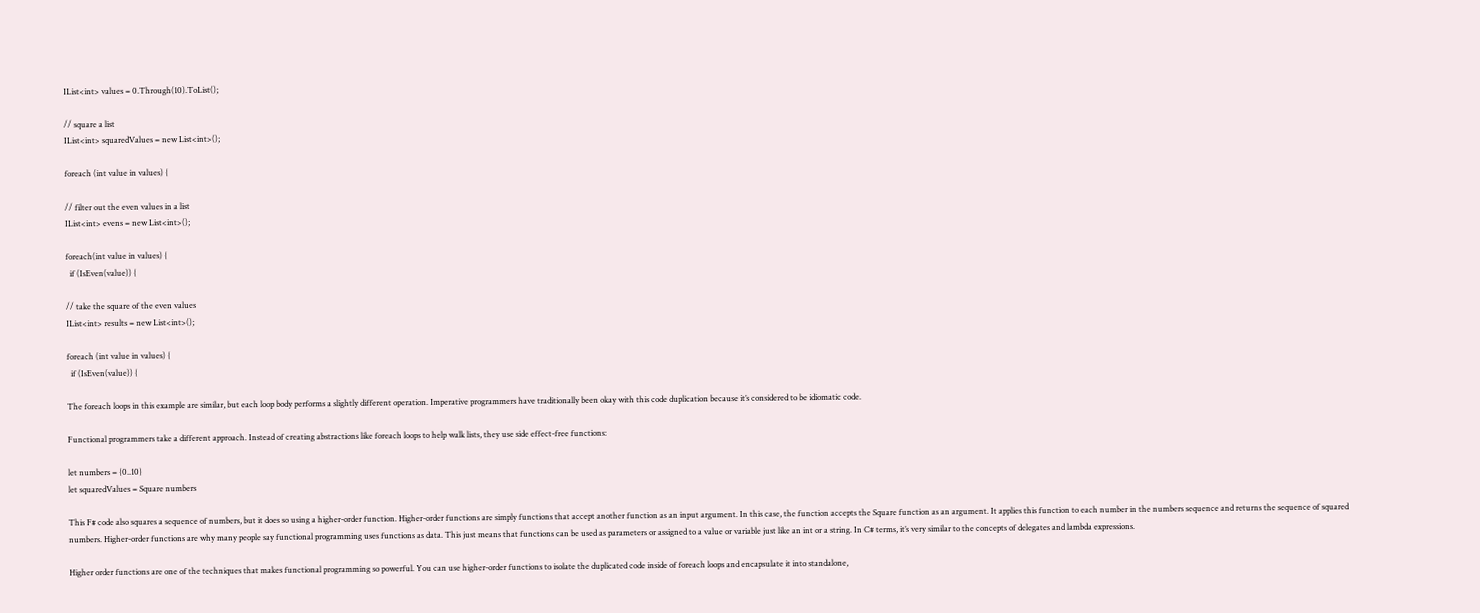IList<int> values = 0.Through(10).ToList();

// square a list
IList<int> squaredValues = new List<int>();

foreach (int value in values) {

// filter out the even values in a list
IList<int> evens = new List<int>();

foreach(int value in values) {
  if (IsEven(value)) {

// take the square of the even values
IList<int> results = new List<int>();

foreach (int value in values) {
  if (IsEven(value)) {

The foreach loops in this example are similar, but each loop body performs a slightly different operation. Imperative programmers have traditionally been okay with this code duplication because it’s considered to be idiomatic code.

Functional programmers take a different approach. Instead of creating abstractions like foreach loops to help walk lists, they use side effect-free functions:

let numbers = {0..10}
let squaredValues = Square numbers

This F# code also squares a sequence of numbers, but it does so using a higher-order function. Higher-order functions are simply functions that accept another function as an input argument. In this case, the function accepts the Square function as an argument. It applies this function to each number in the numbers sequence and returns the sequence of squared numbers. Higher-order functions are why many people say functional programming uses functions as data. This just means that functions can be used as parameters or assigned to a value or variable just like an int or a string. In C# terms, it’s very similar to the concepts of delegates and lambda expressions.

Higher order functions are one of the techniques that makes functional programming so powerful. You can use higher-order functions to isolate the duplicated code inside of foreach loops and encapsulate it into standalone,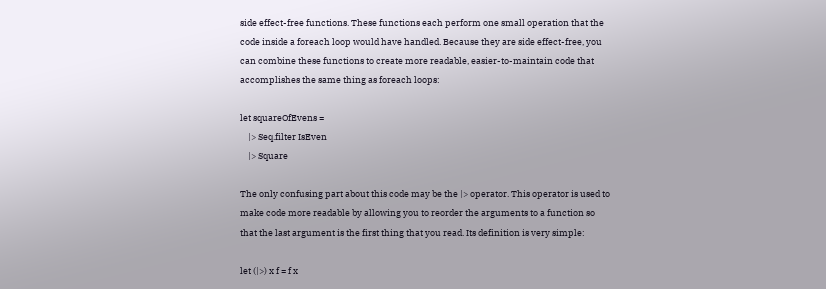side effect-free functions. These functions each perform one small operation that the code inside a foreach loop would have handled. Because they are side effect-free, you can combine these functions to create more readable, easier-to-maintain code that accomplishes the same thing as foreach loops:

let squareOfEvens =
    |> Seq.filter IsEven
    |> Square

The only confusing part about this code may be the |> operator. This operator is used to make code more readable by allowing you to reorder the arguments to a function so that the last argument is the first thing that you read. Its definition is very simple:

let (|>) x f = f x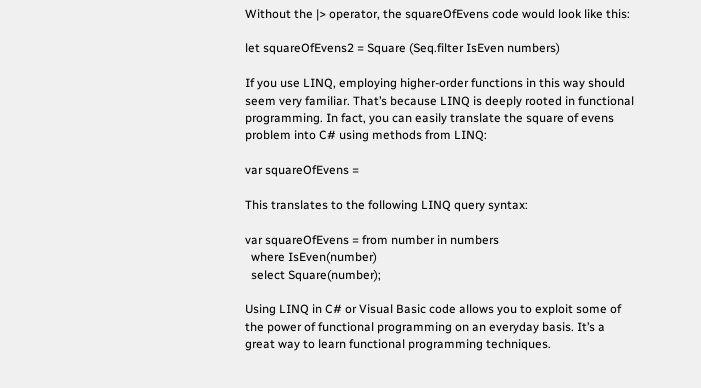Without the |> operator, the squareOfEvens code would look like this:

let squareOfEvens2 = Square (Seq.filter IsEven numbers)

If you use LINQ, employing higher-order functions in this way should seem very familiar. That’s because LINQ is deeply rooted in functional programming. In fact, you can easily translate the square of evens problem into C# using methods from LINQ:

var squareOfEvens =

This translates to the following LINQ query syntax:

var squareOfEvens = from number in numbers
  where IsEven(number)
  select Square(number);

Using LINQ in C# or Visual Basic code allows you to exploit some of the power of functional programming on an everyday basis. It’s a great way to learn functional programming techniques.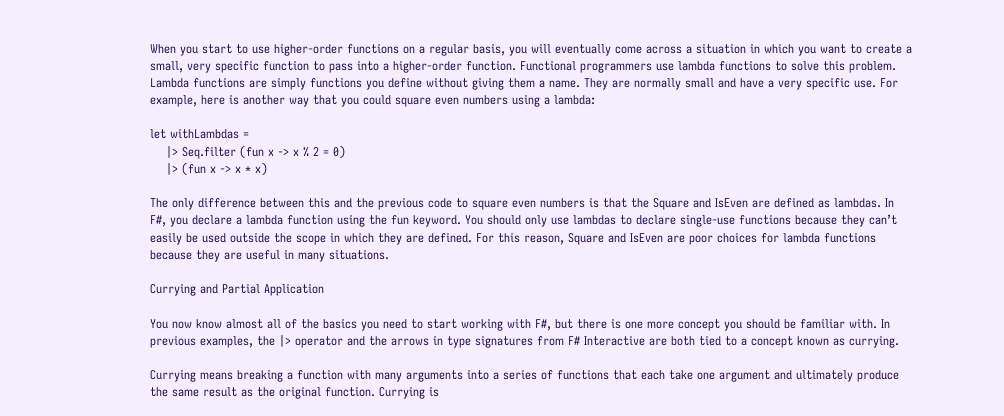When you start to use higher-order functions on a regular basis, you will eventually come across a situation in which you want to create a small, very specific function to pass into a higher-order function. Functional programmers use lambda functions to solve this problem. Lambda functions are simply functions you define without giving them a name. They are normally small and have a very specific use. For example, here is another way that you could square even numbers using a lambda:

let withLambdas =
    |> Seq.filter (fun x -> x % 2 = 0)
    |> (fun x -> x * x)

The only difference between this and the previous code to square even numbers is that the Square and IsEven are defined as lambdas. In F#, you declare a lambda function using the fun keyword. You should only use lambdas to declare single-use functions because they can’t easily be used outside the scope in which they are defined. For this reason, Square and IsEven are poor choices for lambda functions because they are useful in many situations.

Currying and Partial Application

You now know almost all of the basics you need to start working with F#, but there is one more concept you should be familiar with. In previous examples, the |> operator and the arrows in type signatures from F# Interactive are both tied to a concept known as currying.

Currying means breaking a function with many arguments into a series of functions that each take one argument and ultimately produce the same result as the original function. Currying is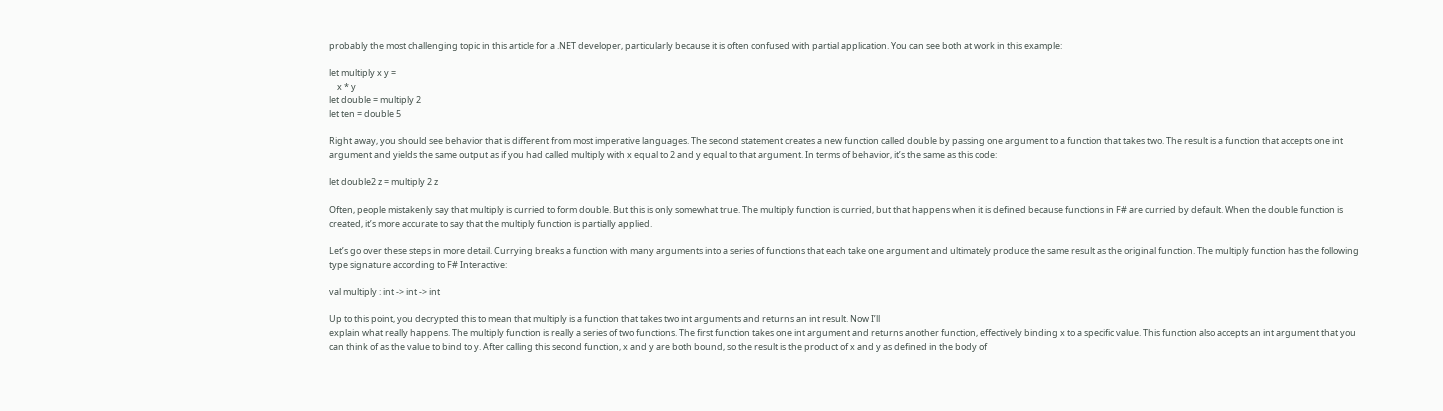probably the most challenging topic in this article for a .NET developer, particularly because it is often confused with partial application. You can see both at work in this example:

let multiply x y =
    x * y
let double = multiply 2
let ten = double 5

Right away, you should see behavior that is different from most imperative languages. The second statement creates a new function called double by passing one argument to a function that takes two. The result is a function that accepts one int argument and yields the same output as if you had called multiply with x equal to 2 and y equal to that argument. In terms of behavior, it’s the same as this code:

let double2 z = multiply 2 z

Often, people mistakenly say that multiply is curried to form double. But this is only somewhat true. The multiply function is curried, but that happens when it is defined because functions in F# are curried by default. When the double function is created, it’s more accurate to say that the multiply function is partially applied.

Let’s go over these steps in more detail. Currying breaks a function with many arguments into a series of functions that each take one argument and ultimately produce the same result as the original function. The multiply function has the following type signature according to F# Interactive:

val multiply : int -> int -> int

Up to this point, you decrypted this to mean that multiply is a function that takes two int arguments and returns an int result. Now I’ll
explain what really happens. The multiply function is really a series of two functions. The first function takes one int argument and returns another function, effectively binding x to a specific value. This function also accepts an int argument that you can think of as the value to bind to y. After calling this second function, x and y are both bound, so the result is the product of x and y as defined in the body of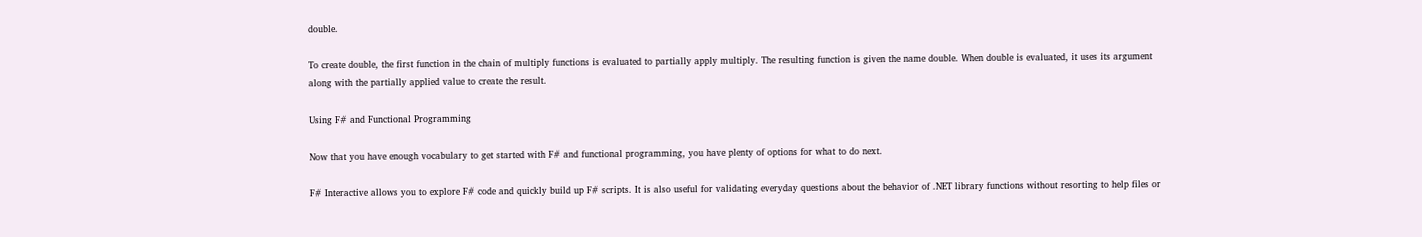double.

To create double, the first function in the chain of multiply functions is evaluated to partially apply multiply. The resulting function is given the name double. When double is evaluated, it uses its argument along with the partially applied value to create the result.

Using F# and Functional Programming

Now that you have enough vocabulary to get started with F# and functional programming, you have plenty of options for what to do next.

F# Interactive allows you to explore F# code and quickly build up F# scripts. It is also useful for validating everyday questions about the behavior of .NET library functions without resorting to help files or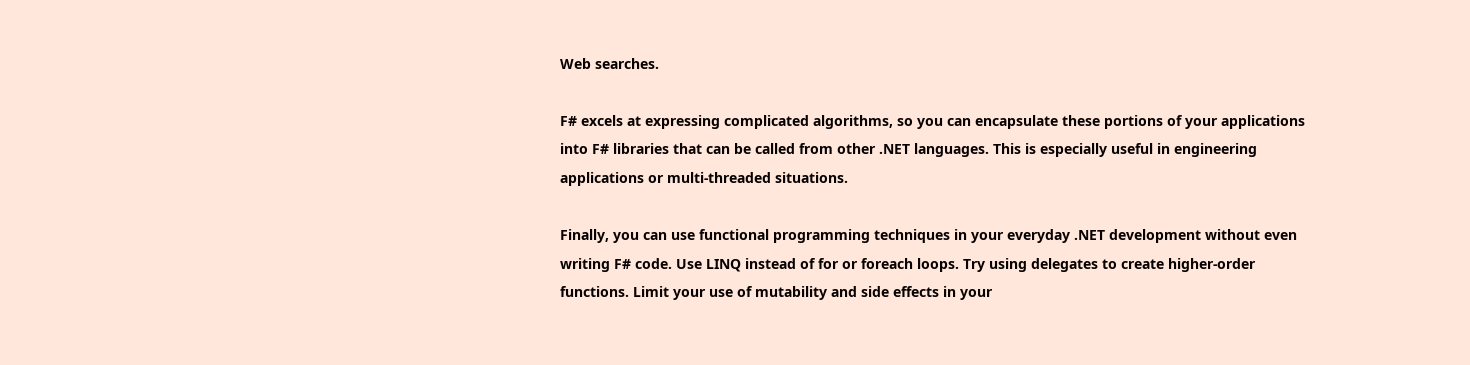Web searches.

F# excels at expressing complicated algorithms, so you can encapsulate these portions of your applications into F# libraries that can be called from other .NET languages. This is especially useful in engineering applications or multi-threaded situations.

Finally, you can use functional programming techniques in your everyday .NET development without even writing F# code. Use LINQ instead of for or foreach loops. Try using delegates to create higher-order functions. Limit your use of mutability and side effects in your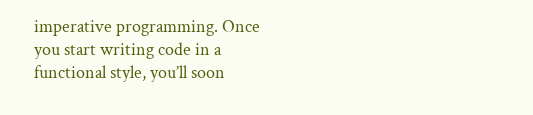imperative programming. Once you start writing code in a functional style, you’ll soon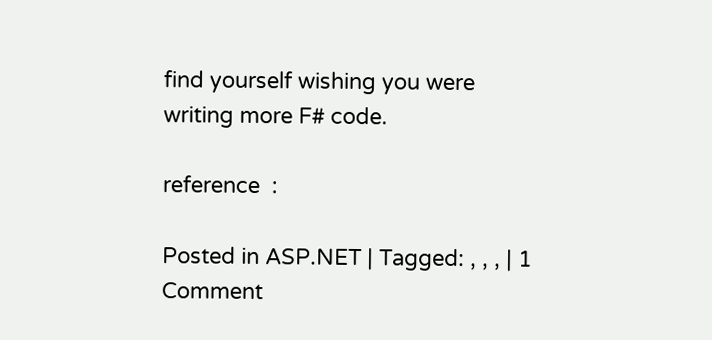find yourself wishing you were writing more F# code.

reference  :

Posted in ASP.NET | Tagged: , , , | 1 Comment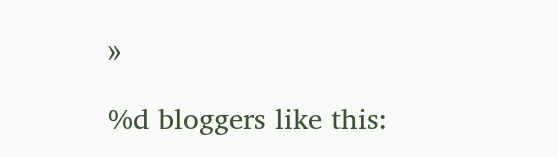»

%d bloggers like this: